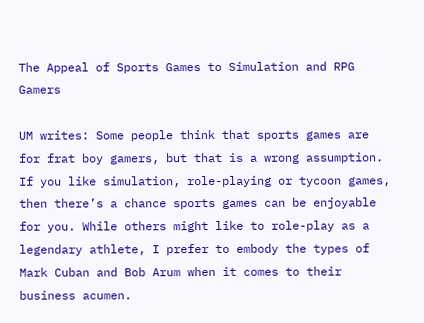The Appeal of Sports Games to Simulation and RPG Gamers

UM writes: Some people think that sports games are for frat boy gamers, but that is a wrong assumption. If you like simulation, role-playing or tycoon games, then there’s a chance sports games can be enjoyable for you. While others might like to role-play as a legendary athlete, I prefer to embody the types of Mark Cuban and Bob Arum when it comes to their business acumen.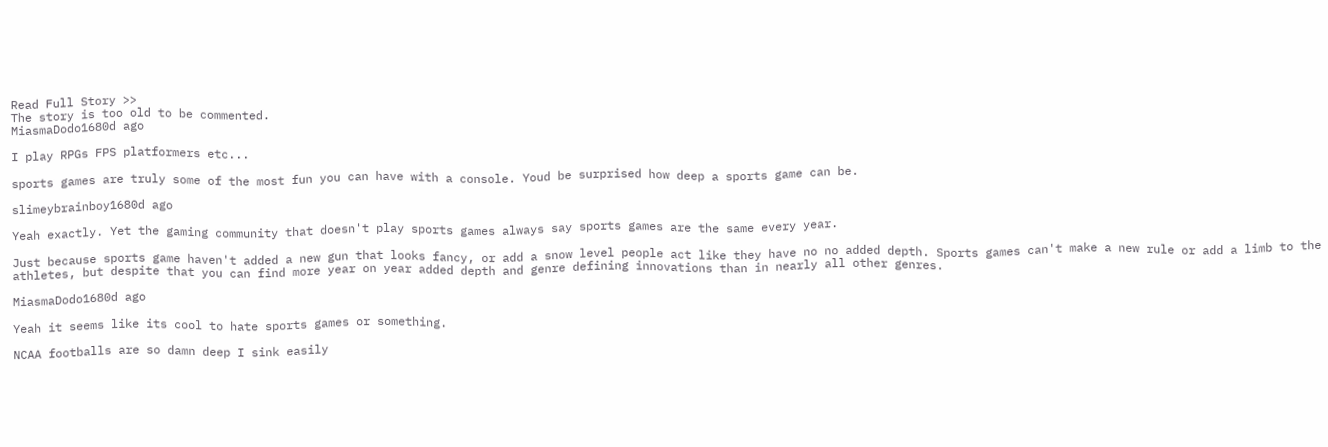Read Full Story >>
The story is too old to be commented.
MiasmaDodo1680d ago

I play RPGs FPS platformers etc...

sports games are truly some of the most fun you can have with a console. Youd be surprised how deep a sports game can be.

slimeybrainboy1680d ago

Yeah exactly. Yet the gaming community that doesn't play sports games always say sports games are the same every year.

Just because sports game haven't added a new gun that looks fancy, or add a snow level people act like they have no no added depth. Sports games can't make a new rule or add a limb to the athletes, but despite that you can find more year on year added depth and genre defining innovations than in nearly all other genres.

MiasmaDodo1680d ago

Yeah it seems like its cool to hate sports games or something.

NCAA footballs are so damn deep I sink easily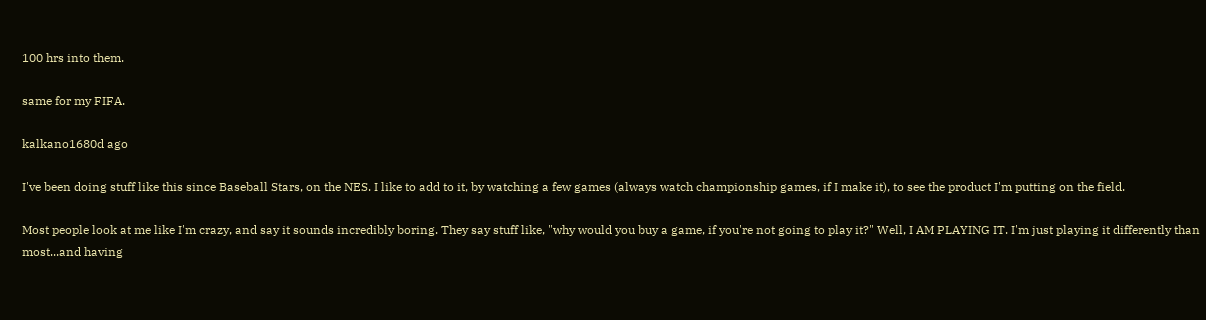100 hrs into them.

same for my FIFA.

kalkano1680d ago

I've been doing stuff like this since Baseball Stars, on the NES. I like to add to it, by watching a few games (always watch championship games, if I make it), to see the product I'm putting on the field.

Most people look at me like I'm crazy, and say it sounds incredibly boring. They say stuff like, "why would you buy a game, if you're not going to play it?" Well, I AM PLAYING IT. I'm just playing it differently than most...and having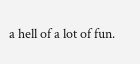a hell of a lot of fun.